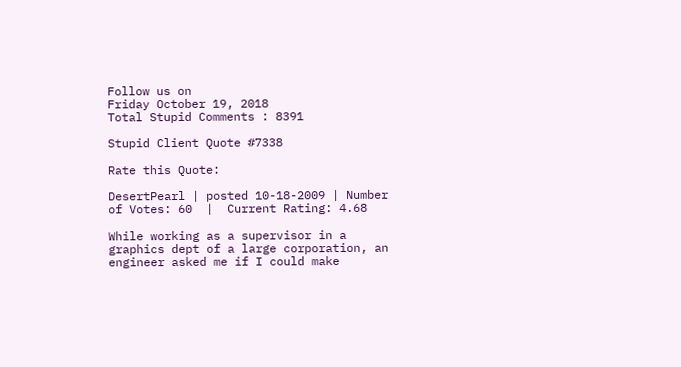Follow us on
Friday October 19, 2018
Total Stupid Comments : 8391

Stupid Client Quote #7338

Rate this Quote:

DesertPearl | posted 10-18-2009 | Number of Votes: 60  |  Current Rating: 4.68

While working as a supervisor in a graphics dept of a large corporation, an engineer asked me if I could make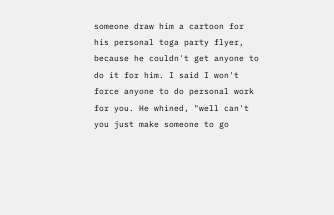someone draw him a cartoon for his personal toga party flyer, because he couldn't get anyone to do it for him. I said I won't force anyone to do personal work for you. He whined, "well can't you just make someone to go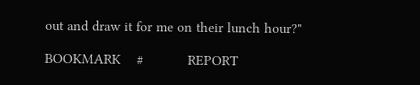out and draw it for me on their lunch hour?"

BOOKMARK    #           REPORT